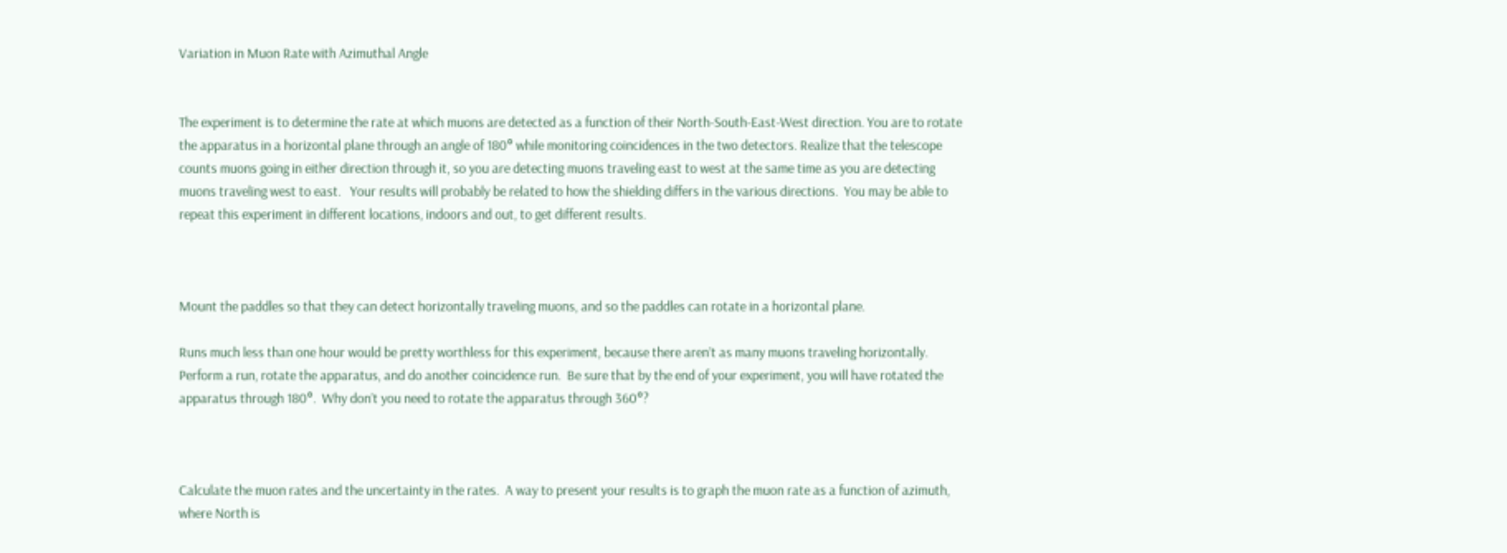Variation in Muon Rate with Azimuthal Angle


The experiment is to determine the rate at which muons are detected as a function of their North-South-East-West direction. You are to rotate the apparatus in a horizontal plane through an angle of 180° while monitoring coincidences in the two detectors. Realize that the telescope counts muons going in either direction through it, so you are detecting muons traveling east to west at the same time as you are detecting muons traveling west to east.   Your results will probably be related to how the shielding differs in the various directions.  You may be able to repeat this experiment in different locations, indoors and out, to get different results.



Mount the paddles so that they can detect horizontally traveling muons, and so the paddles can rotate in a horizontal plane.

Runs much less than one hour would be pretty worthless for this experiment, because there aren’t as many muons traveling horizontally.   Perform a run, rotate the apparatus, and do another coincidence run.  Be sure that by the end of your experiment, you will have rotated the apparatus through 180°.  Why don’t you need to rotate the apparatus through 360°?



Calculate the muon rates and the uncertainty in the rates.  A way to present your results is to graph the muon rate as a function of azimuth, where North is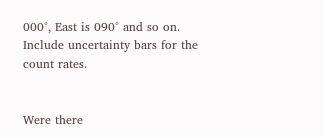000°, East is 090° and so on.  Include uncertainty bars for the count rates.


Were there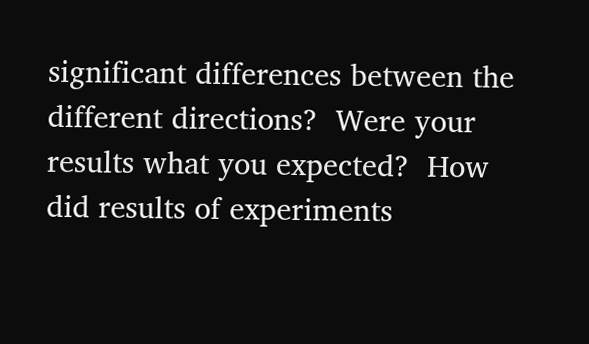significant differences between the different directions?  Were your results what you expected?  How did results of experiments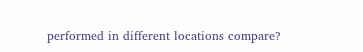performed in different locations compare?